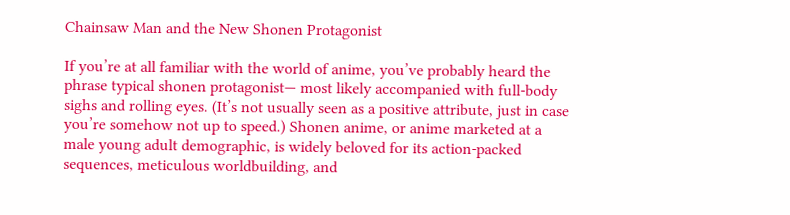Chainsaw Man and the New Shonen Protagonist

If you’re at all familiar with the world of anime, you’ve probably heard the phrase typical shonen protagonist— most likely accompanied with full-body sighs and rolling eyes. (It’s not usually seen as a positive attribute, just in case you’re somehow not up to speed.) Shonen anime, or anime marketed at a male young adult demographic, is widely beloved for its action-packed sequences, meticulous worldbuilding, and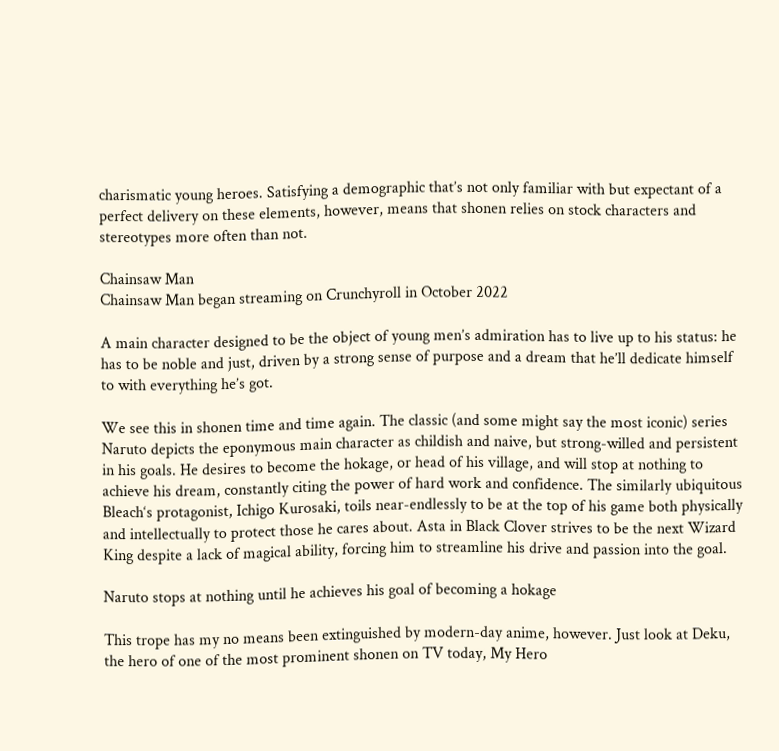charismatic young heroes. Satisfying a demographic that’s not only familiar with but expectant of a perfect delivery on these elements, however, means that shonen relies on stock characters and stereotypes more often than not.

Chainsaw Man
Chainsaw Man began streaming on Crunchyroll in October 2022

A main character designed to be the object of young men’s admiration has to live up to his status: he has to be noble and just, driven by a strong sense of purpose and a dream that he’ll dedicate himself to with everything he’s got.

We see this in shonen time and time again. The classic (and some might say the most iconic) series Naruto depicts the eponymous main character as childish and naive, but strong-willed and persistent in his goals. He desires to become the hokage, or head of his village, and will stop at nothing to achieve his dream, constantly citing the power of hard work and confidence. The similarly ubiquitous Bleach‘s protagonist, Ichigo Kurosaki, toils near-endlessly to be at the top of his game both physically and intellectually to protect those he cares about. Asta in Black Clover strives to be the next Wizard King despite a lack of magical ability, forcing him to streamline his drive and passion into the goal.

Naruto stops at nothing until he achieves his goal of becoming a hokage

This trope has my no means been extinguished by modern-day anime, however. Just look at Deku, the hero of one of the most prominent shonen on TV today, My Hero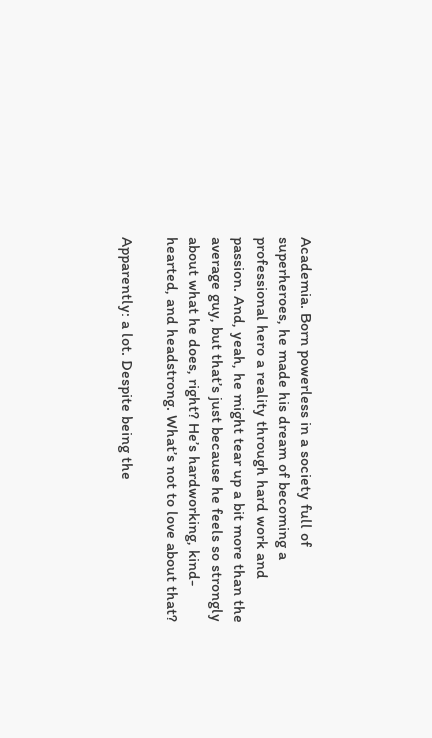Academia. Born powerless in a society full of superheroes, he made his dream of becoming a professional hero a reality through hard work and passion. And, yeah, he might tear up a bit more than the average guy, but that’s just because he feels so strongly about what he does, right? He’s hardworking, kind-hearted, and headstrong. What’s not to love about that?

Apparently: a lot. Despite being the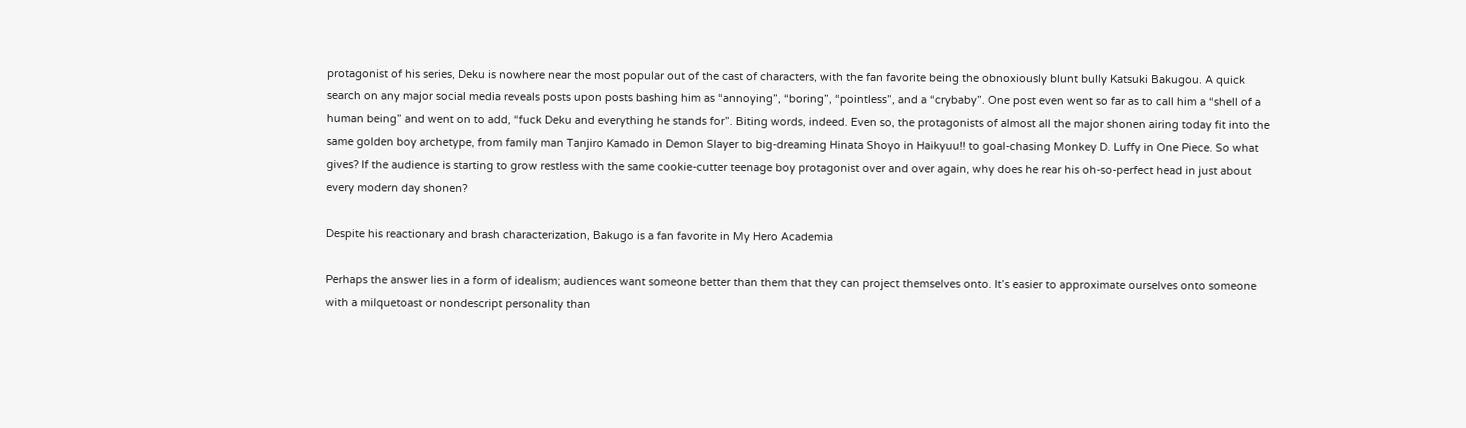protagonist of his series, Deku is nowhere near the most popular out of the cast of characters, with the fan favorite being the obnoxiously blunt bully Katsuki Bakugou. A quick search on any major social media reveals posts upon posts bashing him as “annoying”, “boring”, “pointless”, and a “crybaby”. One post even went so far as to call him a “shell of a human being” and went on to add, “fuck Deku and everything he stands for”. Biting words, indeed. Even so, the protagonists of almost all the major shonen airing today fit into the same golden boy archetype, from family man Tanjiro Kamado in Demon Slayer to big-dreaming Hinata Shoyo in Haikyuu!! to goal-chasing Monkey D. Luffy in One Piece. So what gives? If the audience is starting to grow restless with the same cookie-cutter teenage boy protagonist over and over again, why does he rear his oh-so-perfect head in just about every modern day shonen?

Despite his reactionary and brash characterization, Bakugo is a fan favorite in My Hero Academia

Perhaps the answer lies in a form of idealism; audiences want someone better than them that they can project themselves onto. It’s easier to approximate ourselves onto someone with a milquetoast or nondescript personality than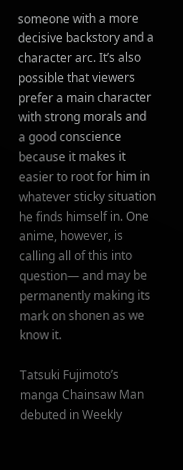someone with a more decisive backstory and a character arc. It’s also possible that viewers prefer a main character with strong morals and a good conscience because it makes it easier to root for him in whatever sticky situation he finds himself in. One anime, however, is calling all of this into question— and may be permanently making its mark on shonen as we know it.

Tatsuki Fujimoto’s manga Chainsaw Man debuted in Weekly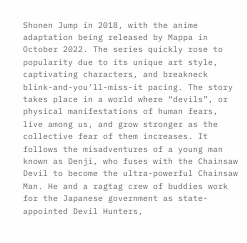Shonen Jump in 2018, with the anime adaptation being released by Mappa in October 2022. The series quickly rose to popularity due to its unique art style, captivating characters, and breakneck blink-and-you’ll-miss-it pacing. The story takes place in a world where “devils”, or physical manifestations of human fears, live among us, and grow stronger as the collective fear of them increases. It follows the misadventures of a young man known as Denji, who fuses with the Chainsaw Devil to become the ultra-powerful Chainsaw Man. He and a ragtag crew of buddies work for the Japanese government as state-appointed Devil Hunters,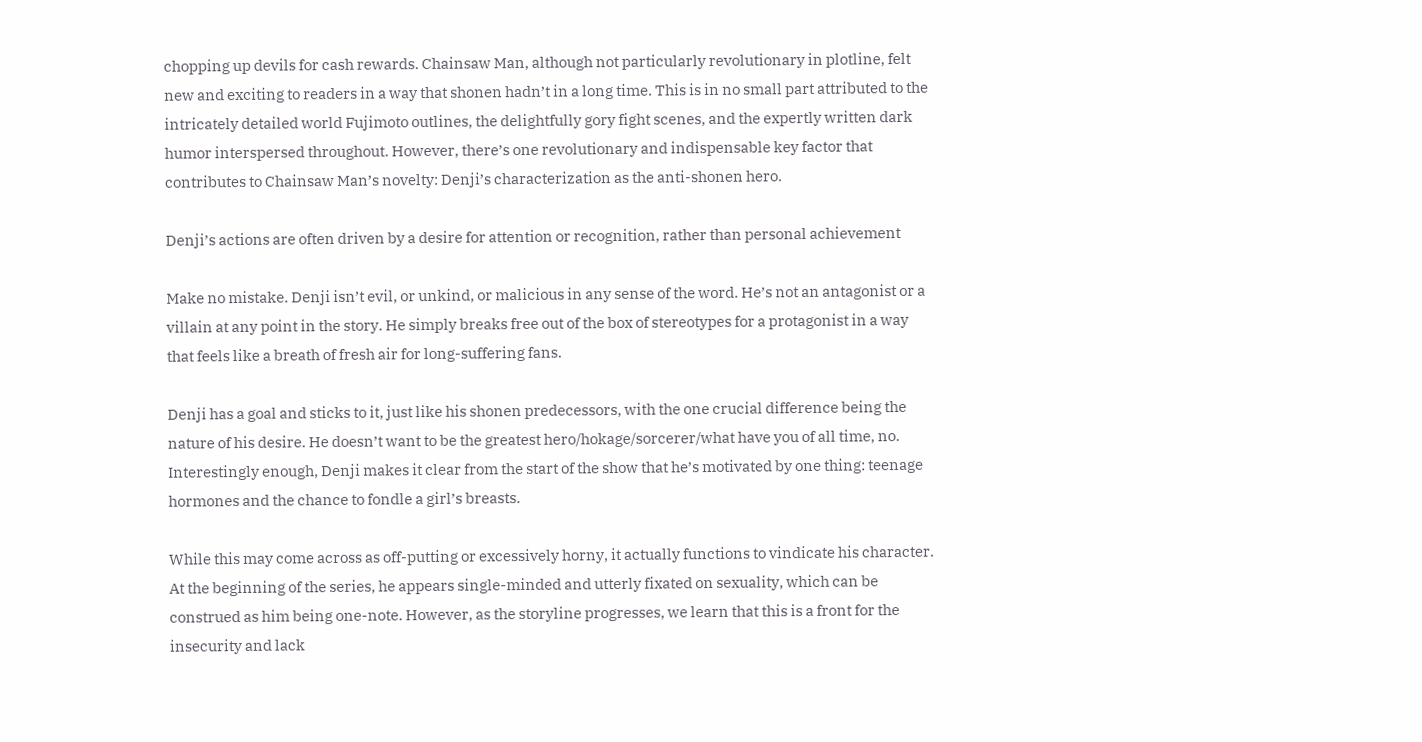chopping up devils for cash rewards. Chainsaw Man, although not particularly revolutionary in plotline, felt new and exciting to readers in a way that shonen hadn’t in a long time. This is in no small part attributed to the intricately detailed world Fujimoto outlines, the delightfully gory fight scenes, and the expertly written dark humor interspersed throughout. However, there’s one revolutionary and indispensable key factor that contributes to Chainsaw Man’s novelty: Denji’s characterization as the anti-shonen hero.

Denji’s actions are often driven by a desire for attention or recognition, rather than personal achievement

Make no mistake. Denji isn’t evil, or unkind, or malicious in any sense of the word. He’s not an antagonist or a villain at any point in the story. He simply breaks free out of the box of stereotypes for a protagonist in a way that feels like a breath of fresh air for long-suffering fans.

Denji has a goal and sticks to it, just like his shonen predecessors, with the one crucial difference being the nature of his desire. He doesn’t want to be the greatest hero/hokage/sorcerer/what have you of all time, no. Interestingly enough, Denji makes it clear from the start of the show that he’s motivated by one thing: teenage hormones and the chance to fondle a girl’s breasts.

While this may come across as off-putting or excessively horny, it actually functions to vindicate his character. At the beginning of the series, he appears single-minded and utterly fixated on sexuality, which can be construed as him being one-note. However, as the storyline progresses, we learn that this is a front for the insecurity and lack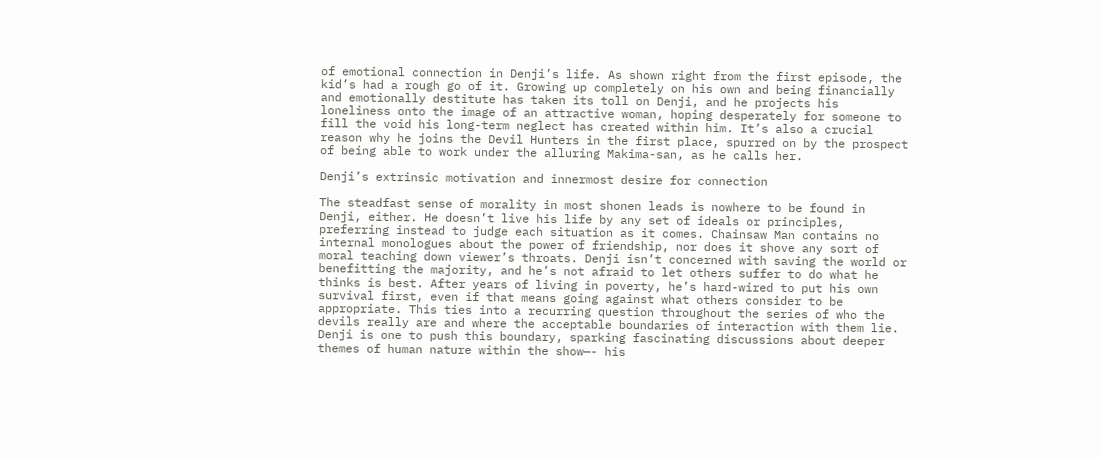of emotional connection in Denji’s life. As shown right from the first episode, the kid’s had a rough go of it. Growing up completely on his own and being financially and emotionally destitute has taken its toll on Denji, and he projects his loneliness onto the image of an attractive woman, hoping desperately for someone to fill the void his long-term neglect has created within him. It’s also a crucial reason why he joins the Devil Hunters in the first place, spurred on by the prospect of being able to work under the alluring Makima-san, as he calls her.

Denji’s extrinsic motivation and innermost desire for connection

The steadfast sense of morality in most shonen leads is nowhere to be found in Denji, either. He doesn’t live his life by any set of ideals or principles, preferring instead to judge each situation as it comes. Chainsaw Man contains no internal monologues about the power of friendship, nor does it shove any sort of moral teaching down viewer’s throats. Denji isn’t concerned with saving the world or benefitting the majority, and he’s not afraid to let others suffer to do what he thinks is best. After years of living in poverty, he’s hard-wired to put his own survival first, even if that means going against what others consider to be appropriate. This ties into a recurring question throughout the series of who the devils really are and where the acceptable boundaries of interaction with them lie. Denji is one to push this boundary, sparking fascinating discussions about deeper themes of human nature within the show—- his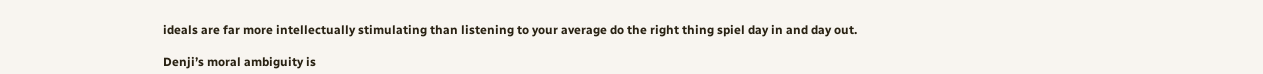ideals are far more intellectually stimulating than listening to your average do the right thing spiel day in and day out.

Denji’s moral ambiguity is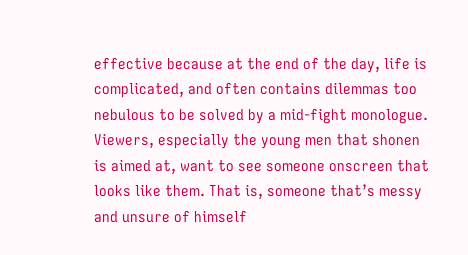effective because at the end of the day, life is complicated, and often contains dilemmas too nebulous to be solved by a mid-fight monologue. Viewers, especially the young men that shonen is aimed at, want to see someone onscreen that looks like them. That is, someone that’s messy and unsure of himself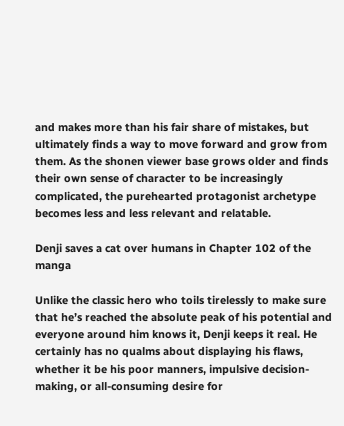and makes more than his fair share of mistakes, but ultimately finds a way to move forward and grow from them. As the shonen viewer base grows older and finds their own sense of character to be increasingly complicated, the purehearted protagonist archetype becomes less and less relevant and relatable.

Denji saves a cat over humans in Chapter 102 of the manga

Unlike the classic hero who toils tirelessly to make sure that he’s reached the absolute peak of his potential and everyone around him knows it, Denji keeps it real. He certainly has no qualms about displaying his flaws, whether it be his poor manners, impulsive decision-making, or all-consuming desire for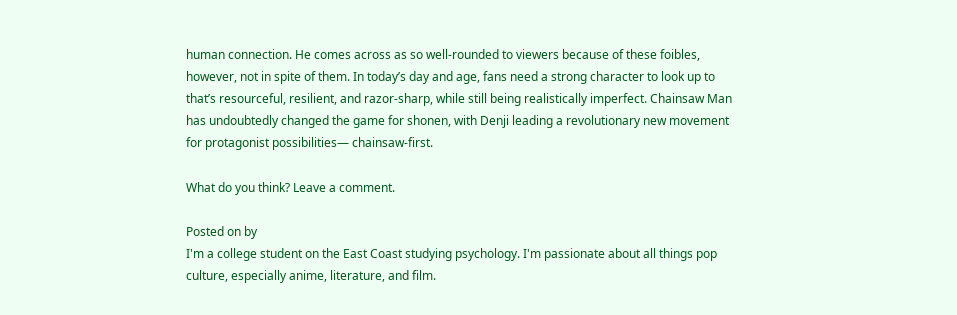human connection. He comes across as so well-rounded to viewers because of these foibles, however, not in spite of them. In today’s day and age, fans need a strong character to look up to that’s resourceful, resilient, and razor-sharp, while still being realistically imperfect. Chainsaw Man has undoubtedly changed the game for shonen, with Denji leading a revolutionary new movement for protagonist possibilities— chainsaw-first.

What do you think? Leave a comment.

Posted on by
I'm a college student on the East Coast studying psychology. I'm passionate about all things pop culture, especially anime, literature, and film.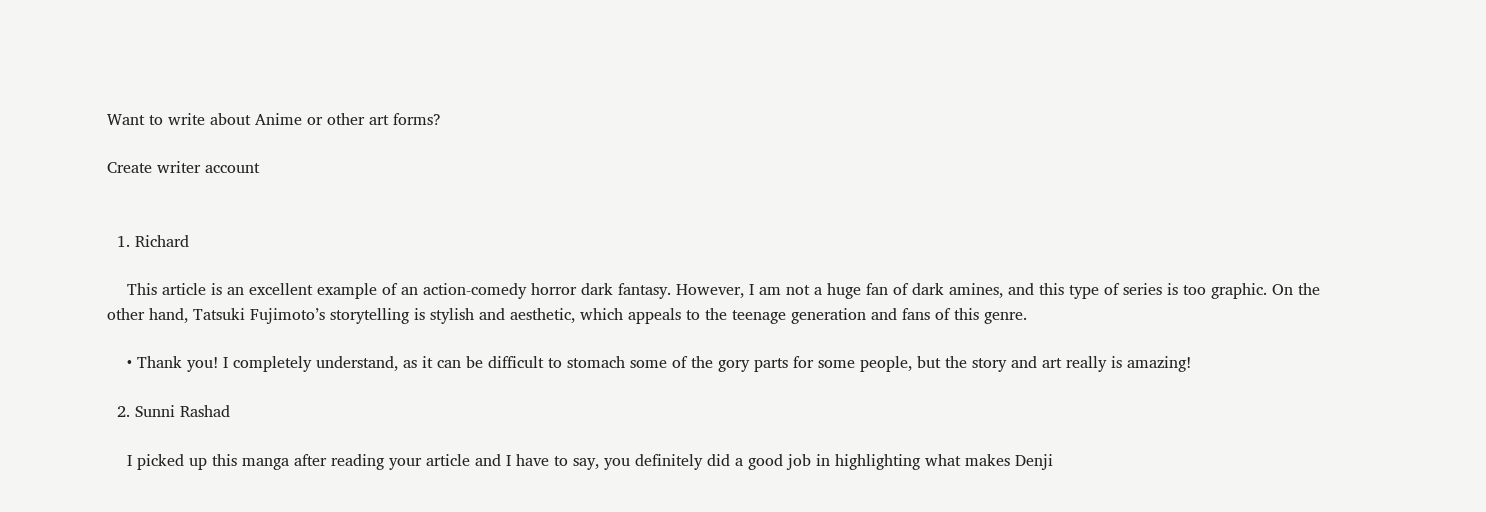Want to write about Anime or other art forms?

Create writer account


  1. Richard

    This article is an excellent example of an action-comedy horror dark fantasy. However, I am not a huge fan of dark amines, and this type of series is too graphic. On the other hand, Tatsuki Fujimoto’s storytelling is stylish and aesthetic, which appeals to the teenage generation and fans of this genre.

    • Thank you! I completely understand, as it can be difficult to stomach some of the gory parts for some people, but the story and art really is amazing!

  2. Sunni Rashad

    I picked up this manga after reading your article and I have to say, you definitely did a good job in highlighting what makes Denji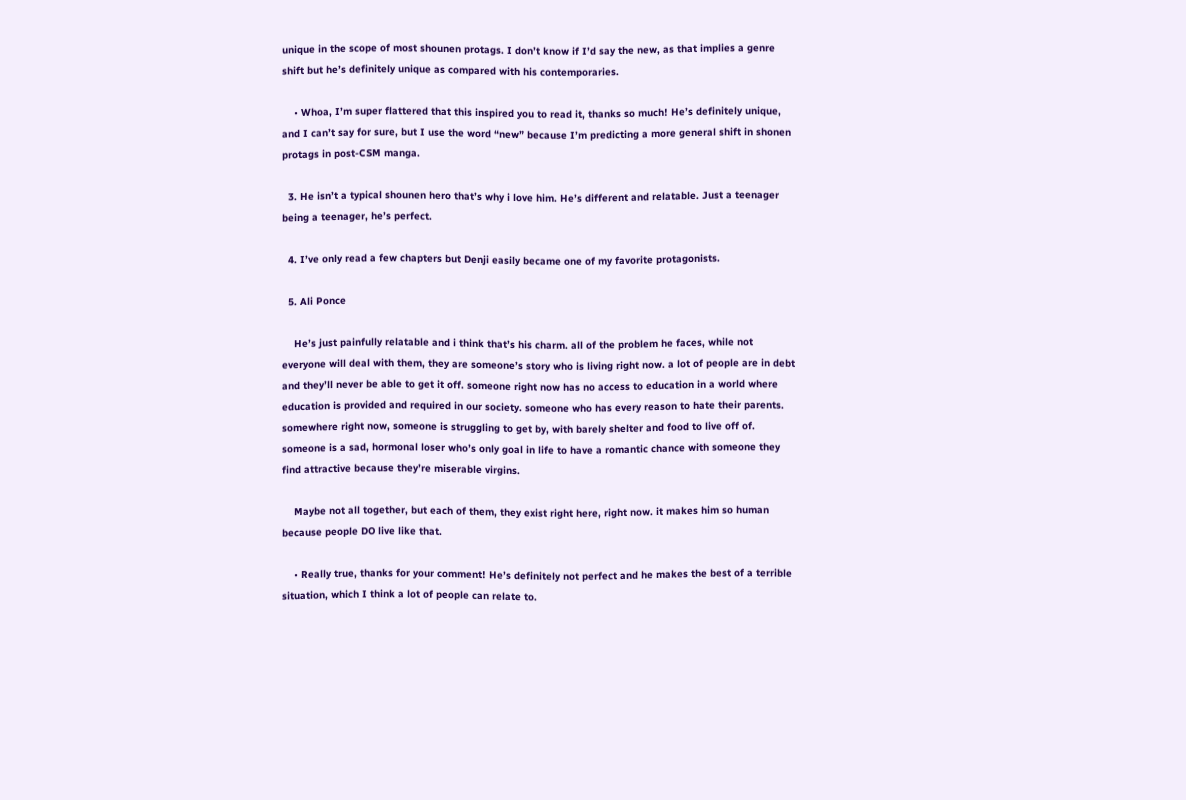unique in the scope of most shounen protags. I don’t know if I’d say the new, as that implies a genre shift but he’s definitely unique as compared with his contemporaries.

    • Whoa, I’m super flattered that this inspired you to read it, thanks so much! He’s definitely unique, and I can’t say for sure, but I use the word “new” because I’m predicting a more general shift in shonen protags in post-CSM manga.

  3. He isn’t a typical shounen hero that’s why i love him. He’s different and relatable. Just a teenager being a teenager, he’s perfect.

  4. I’ve only read a few chapters but Denji easily became one of my favorite protagonists.

  5. Ali Ponce

    He’s just painfully relatable and i think that’s his charm. all of the problem he faces, while not everyone will deal with them, they are someone’s story who is living right now. a lot of people are in debt and they’ll never be able to get it off. someone right now has no access to education in a world where education is provided and required in our society. someone who has every reason to hate their parents. somewhere right now, someone is struggling to get by, with barely shelter and food to live off of. someone is a sad, hormonal loser who’s only goal in life to have a romantic chance with someone they find attractive because they’re miserable virgins.

    Maybe not all together, but each of them, they exist right here, right now. it makes him so human because people DO live like that.

    • Really true, thanks for your comment! He’s definitely not perfect and he makes the best of a terrible situation, which I think a lot of people can relate to.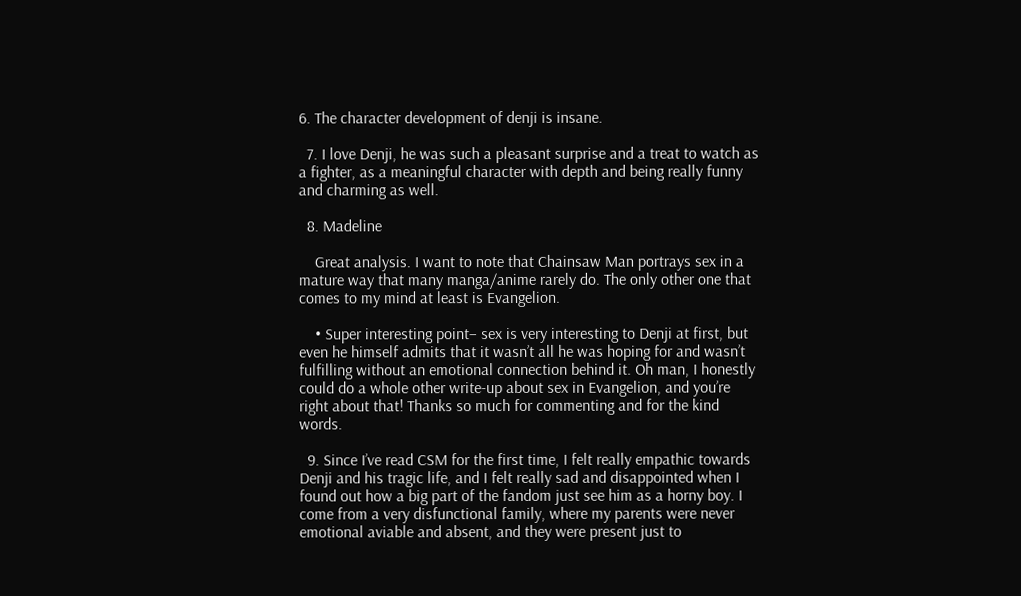6. The character development of denji is insane.

  7. I love Denji, he was such a pleasant surprise and a treat to watch as a fighter, as a meaningful character with depth and being really funny and charming as well.

  8. Madeline

    Great analysis. I want to note that Chainsaw Man portrays sex in a mature way that many manga/anime rarely do. The only other one that comes to my mind at least is Evangelion.

    • Super interesting point– sex is very interesting to Denji at first, but even he himself admits that it wasn’t all he was hoping for and wasn’t fulfilling without an emotional connection behind it. Oh man, I honestly could do a whole other write-up about sex in Evangelion, and you’re right about that! Thanks so much for commenting and for the kind words.

  9. Since I’ve read CSM for the first time, I felt really empathic towards Denji and his tragic life, and I felt really sad and disappointed when I found out how a big part of the fandom just see him as a horny boy. I come from a very disfunctional family, where my parents were never emotional aviable and absent, and they were present just to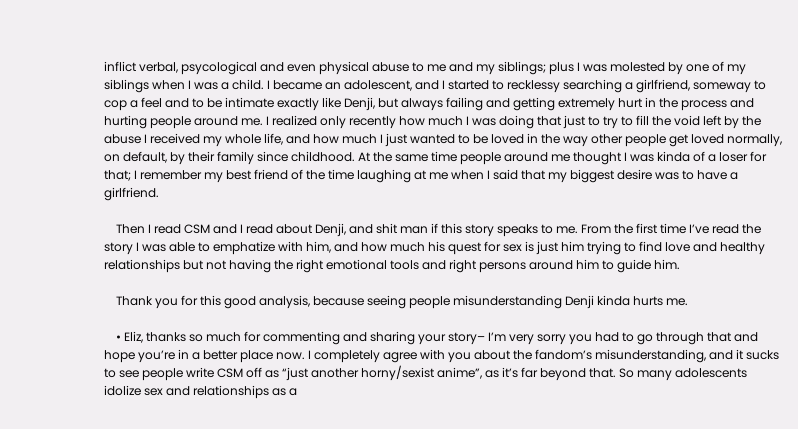inflict verbal, psycological and even physical abuse to me and my siblings; plus I was molested by one of my siblings when I was a child. I became an adolescent, and I started to recklessy searching a girlfriend, someway to cop a feel and to be intimate exactly like Denji, but always failing and getting extremely hurt in the process and hurting people around me. I realized only recently how much I was doing that just to try to fill the void left by the abuse I received my whole life, and how much I just wanted to be loved in the way other people get loved normally, on default, by their family since childhood. At the same time people around me thought I was kinda of a loser for that; I remember my best friend of the time laughing at me when I said that my biggest desire was to have a girlfriend.

    Then I read CSM and I read about Denji, and shit man if this story speaks to me. From the first time I’ve read the story I was able to emphatize with him, and how much his quest for sex is just him trying to find love and healthy relationships but not having the right emotional tools and right persons around him to guide him.

    Thank you for this good analysis, because seeing people misunderstanding Denji kinda hurts me.

    • Eliz, thanks so much for commenting and sharing your story– I’m very sorry you had to go through that and hope you’re in a better place now. I completely agree with you about the fandom’s misunderstanding, and it sucks to see people write CSM off as “just another horny/sexist anime”, as it’s far beyond that. So many adolescents idolize sex and relationships as a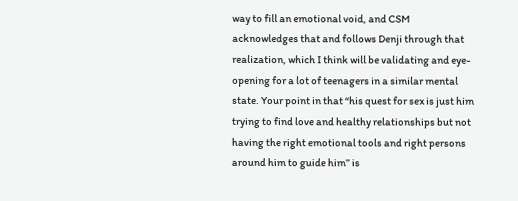way to fill an emotional void, and CSM acknowledges that and follows Denji through that realization, which I think will be validating and eye-opening for a lot of teenagers in a similar mental state. Your point in that “his quest for sex is just him trying to find love and healthy relationships but not having the right emotional tools and right persons around him to guide him” is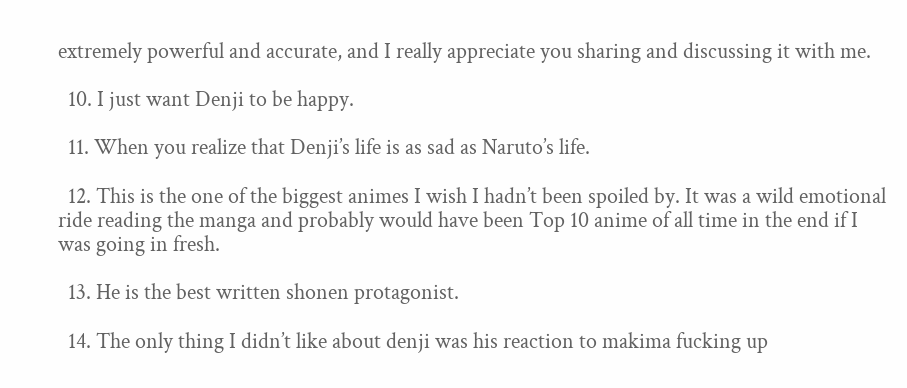extremely powerful and accurate, and I really appreciate you sharing and discussing it with me.

  10. I just want Denji to be happy.

  11. When you realize that Denji’s life is as sad as Naruto’s life.

  12. This is the one of the biggest animes I wish I hadn’t been spoiled by. It was a wild emotional ride reading the manga and probably would have been Top 10 anime of all time in the end if I was going in fresh.

  13. He is the best written shonen protagonist.

  14. The only thing I didn’t like about denji was his reaction to makima fucking up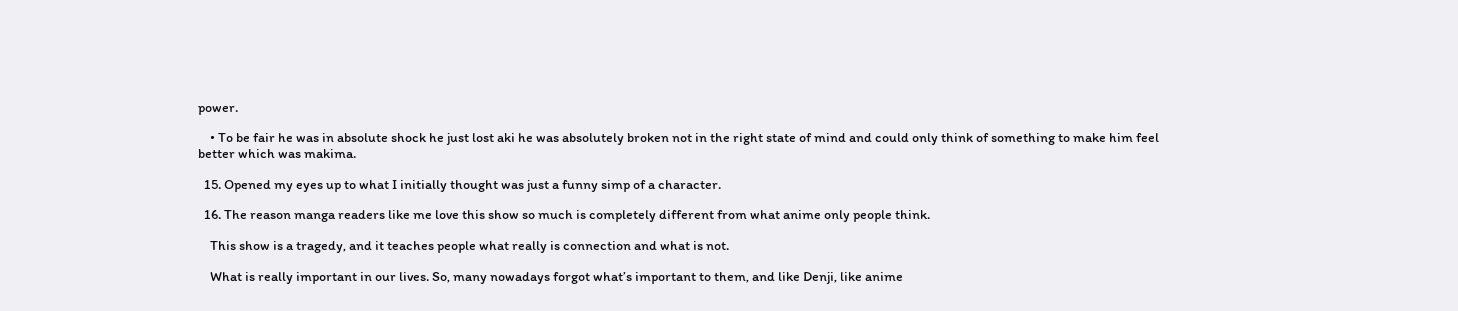power.

    • To be fair he was in absolute shock he just lost aki he was absolutely broken not in the right state of mind and could only think of something to make him feel better which was makima.

  15. Opened my eyes up to what I initially thought was just a funny simp of a character.

  16. The reason manga readers like me love this show so much is completely different from what anime only people think.

    This show is a tragedy, and it teaches people what really is connection and what is not.

    What is really important in our lives. So, many nowadays forgot what’s important to them, and like Denji, like anime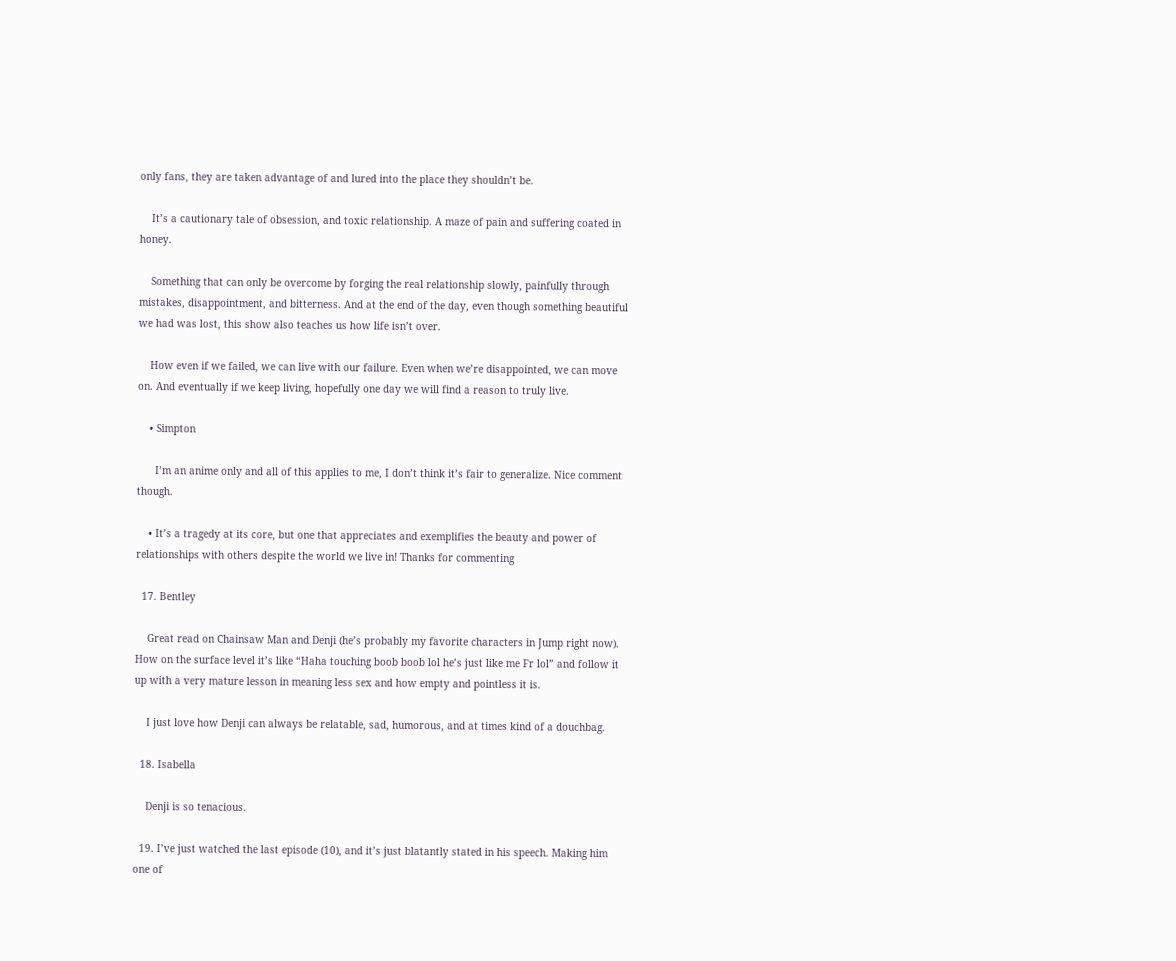only fans, they are taken advantage of and lured into the place they shouldn’t be.

    It’s a cautionary tale of obsession, and toxic relationship. A maze of pain and suffering coated in honey.

    Something that can only be overcome by forging the real relationship slowly, painfully through mistakes, disappointment, and bitterness. And at the end of the day, even though something beautiful we had was lost, this show also teaches us how life isn’t over.

    How even if we failed, we can live with our failure. Even when we’re disappointed, we can move on. And eventually if we keep living, hopefully one day we will find a reason to truly live.

    • Simpton

      I’m an anime only and all of this applies to me, I don’t think it’s fair to generalize. Nice comment though.

    • It’s a tragedy at its core, but one that appreciates and exemplifies the beauty and power of relationships with others despite the world we live in! Thanks for commenting

  17. Bentley

    Great read on Chainsaw Man and Denji (he’s probably my favorite characters in Jump right now). How on the surface level it’s like “Haha touching boob boob lol he’s just like me Fr lol” and follow it up with a very mature lesson in meaning less sex and how empty and pointless it is.

    I just love how Denji can always be relatable, sad, humorous, and at times kind of a douchbag.

  18. Isabella

    Denji is so tenacious.

  19. I’ve just watched the last episode (10), and it’s just blatantly stated in his speech. Making him one of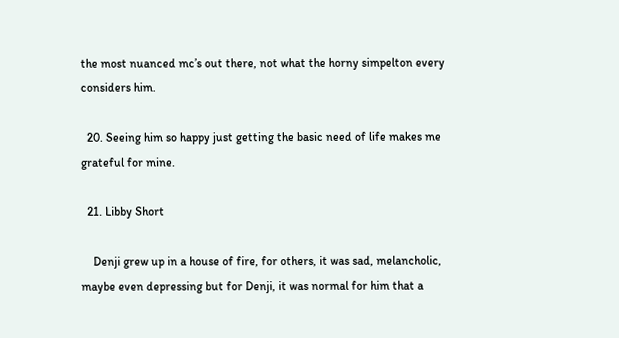the most nuanced mc’s out there, not what the horny simpelton every considers him.

  20. Seeing him so happy just getting the basic need of life makes me grateful for mine.

  21. Libby Short

    Denji grew up in a house of fire, for others, it was sad, melancholic, maybe even depressing but for Denji, it was normal for him that a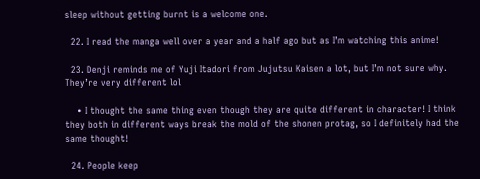sleep without getting burnt is a welcome one.

  22. I read the manga well over a year and a half ago but as I’m watching this anime!

  23. Denji reminds me of Yuji Itadori from Jujutsu Kaisen a lot, but I’m not sure why. They’re very different lol

    • I thought the same thing even though they are quite different in character! I think they both in different ways break the mold of the shonen protag, so I definitely had the same thought!

  24. People keep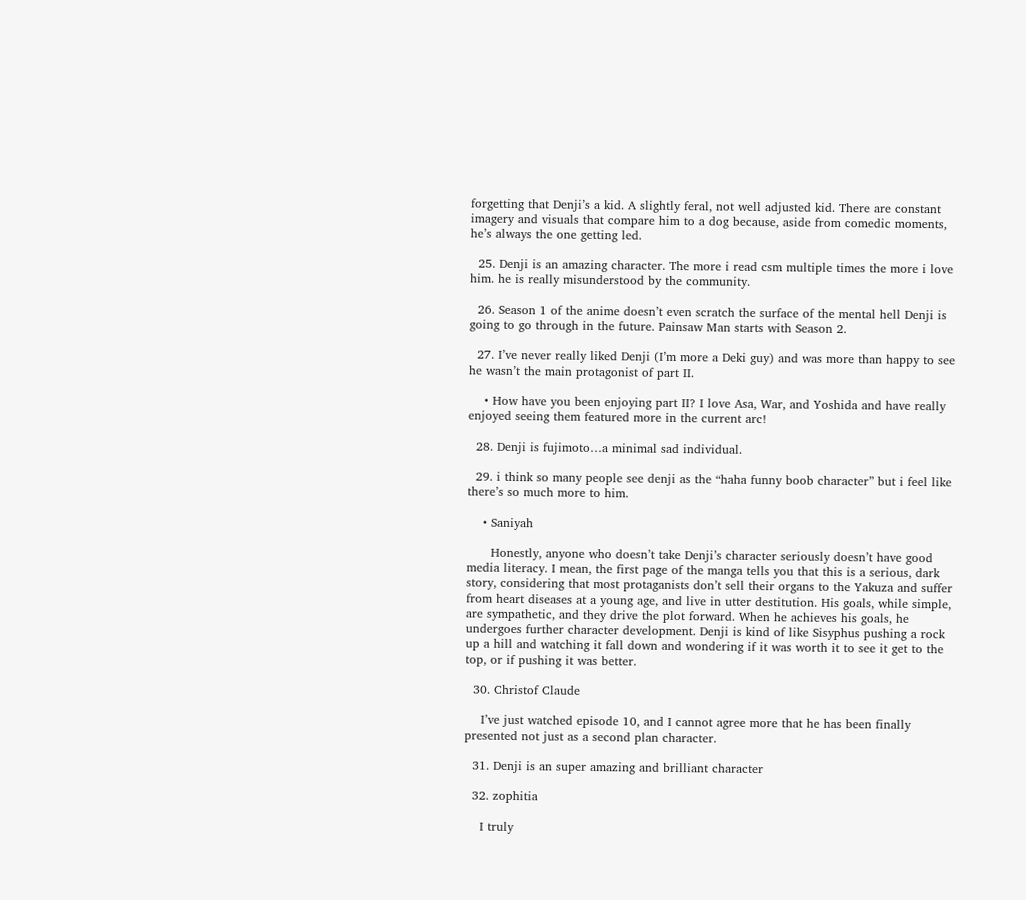forgetting that Denji’s a kid. A slightly feral, not well adjusted kid. There are constant imagery and visuals that compare him to a dog because, aside from comedic moments, he’s always the one getting led.

  25. Denji is an amazing character. The more i read csm multiple times the more i love him. he is really misunderstood by the community.

  26. Season 1 of the anime doesn’t even scratch the surface of the mental hell Denji is going to go through in the future. Painsaw Man starts with Season 2.

  27. I’ve never really liked Denji (I’m more a Deki guy) and was more than happy to see he wasn’t the main protagonist of part II.

    • How have you been enjoying part II? I love Asa, War, and Yoshida and have really enjoyed seeing them featured more in the current arc!

  28. Denji is fujimoto…a minimal sad individual.

  29. i think so many people see denji as the “haha funny boob character” but i feel like there’s so much more to him.

    • Saniyah

      Honestly, anyone who doesn’t take Denji’s character seriously doesn’t have good media literacy. I mean, the first page of the manga tells you that this is a serious, dark story, considering that most protaganists don’t sell their organs to the Yakuza and suffer from heart diseases at a young age, and live in utter destitution. His goals, while simple, are sympathetic, and they drive the plot forward. When he achieves his goals, he undergoes further character development. Denji is kind of like Sisyphus pushing a rock up a hill and watching it fall down and wondering if it was worth it to see it get to the top, or if pushing it was better.

  30. Christof Claude

    I’ve just watched episode 10, and I cannot agree more that he has been finally presented not just as a second plan character.

  31. Denji is an super amazing and brilliant character

  32. zophitia

    I truly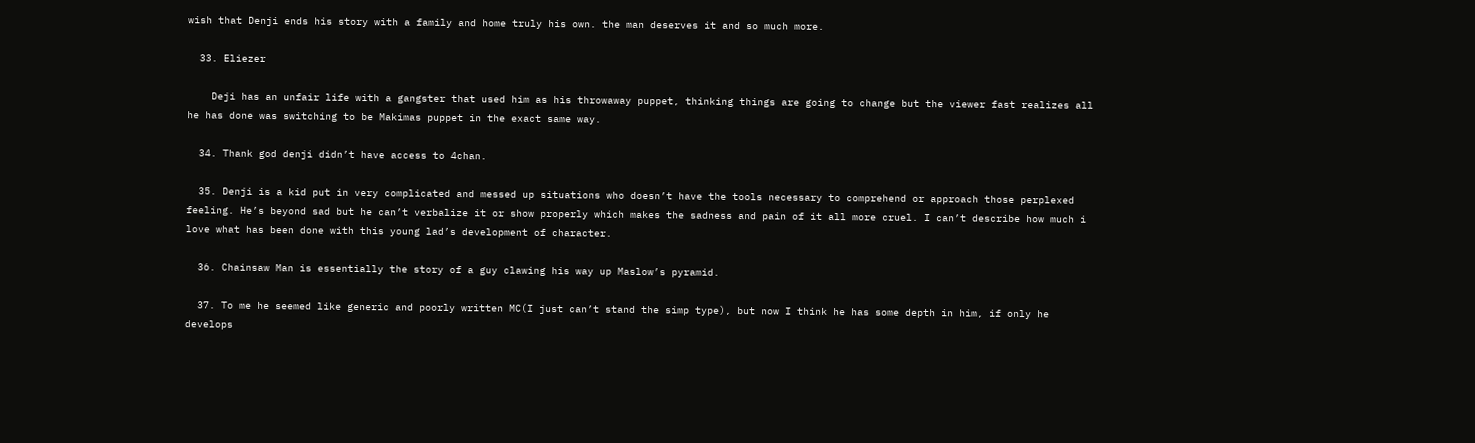wish that Denji ends his story with a family and home truly his own. the man deserves it and so much more.

  33. Eliezer

    Deji has an unfair life with a gangster that used him as his throwaway puppet, thinking things are going to change but the viewer fast realizes all he has done was switching to be Makimas puppet in the exact same way.

  34. Thank god denji didn’t have access to 4chan.

  35. Denji is a kid put in very complicated and messed up situations who doesn’t have the tools necessary to comprehend or approach those perplexed feeling. He’s beyond sad but he can’t verbalize it or show properly which makes the sadness and pain of it all more cruel. I can’t describe how much i love what has been done with this young lad’s development of character.

  36. Chainsaw Man is essentially the story of a guy clawing his way up Maslow’s pyramid.

  37. To me he seemed like generic and poorly written MC(I just can’t stand the simp type), but now I think he has some depth in him, if only he develops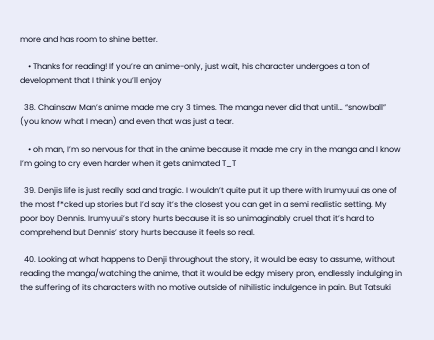more and has room to shine better.

    • Thanks for reading! If you’re an anime-only, just wait, his character undergoes a ton of development that I think you’ll enjoy

  38. Chainsaw Man’s anime made me cry 3 times. The manga never did that until… “snowball” (you know what I mean) and even that was just a tear.

    • oh man, I’m so nervous for that in the anime because it made me cry in the manga and I know I’m going to cry even harder when it gets animated T_T

  39. Denjis life is just really sad and tragic. I wouldn’t quite put it up there with Irumyuui as one of the most f*cked up stories but I’d say it’s the closest you can get in a semi realistic setting. My poor boy Dennis. Irumyuui’s story hurts because it is so unimaginably cruel that it’s hard to comprehend but Dennis’ story hurts because it feels so real.

  40. Looking at what happens to Denji throughout the story, it would be easy to assume, without reading the manga/watching the anime, that it would be edgy misery pron, endlessly indulging in the suffering of its characters with no motive outside of nihilistic indulgence in pain. But Tatsuki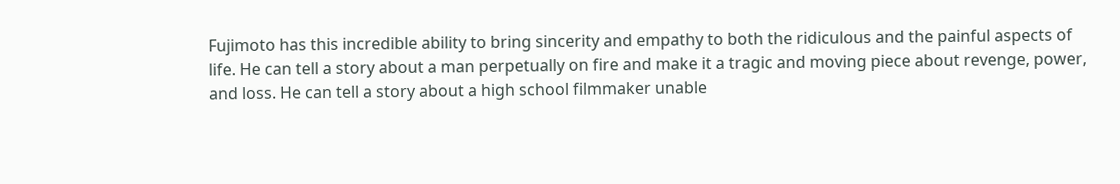Fujimoto has this incredible ability to bring sincerity and empathy to both the ridiculous and the painful aspects of life. He can tell a story about a man perpetually on fire and make it a tragic and moving piece about revenge, power, and loss. He can tell a story about a high school filmmaker unable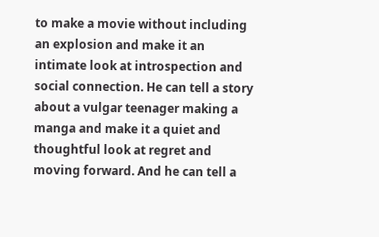to make a movie without including an explosion and make it an intimate look at introspection and social connection. He can tell a story about a vulgar teenager making a manga and make it a quiet and thoughtful look at regret and moving forward. And he can tell a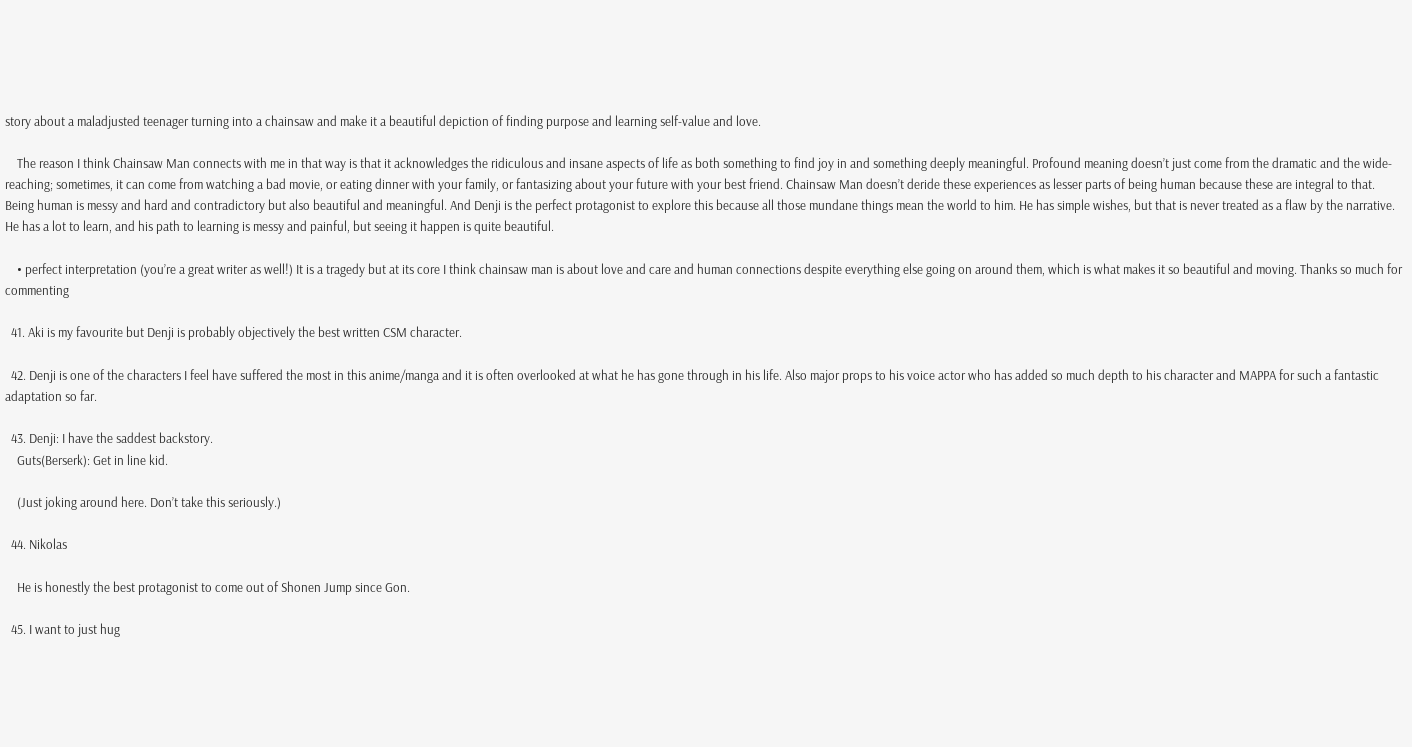story about a maladjusted teenager turning into a chainsaw and make it a beautiful depiction of finding purpose and learning self-value and love.

    The reason I think Chainsaw Man connects with me in that way is that it acknowledges the ridiculous and insane aspects of life as both something to find joy in and something deeply meaningful. Profound meaning doesn’t just come from the dramatic and the wide-reaching; sometimes, it can come from watching a bad movie, or eating dinner with your family, or fantasizing about your future with your best friend. Chainsaw Man doesn’t deride these experiences as lesser parts of being human because these are integral to that. Being human is messy and hard and contradictory but also beautiful and meaningful. And Denji is the perfect protagonist to explore this because all those mundane things mean the world to him. He has simple wishes, but that is never treated as a flaw by the narrative. He has a lot to learn, and his path to learning is messy and painful, but seeing it happen is quite beautiful.

    • perfect interpretation (you’re a great writer as well!) It is a tragedy but at its core I think chainsaw man is about love and care and human connections despite everything else going on around them, which is what makes it so beautiful and moving. Thanks so much for commenting

  41. Aki is my favourite but Denji is probably objectively the best written CSM character.

  42. Denji is one of the characters I feel have suffered the most in this anime/manga and it is often overlooked at what he has gone through in his life. Also major props to his voice actor who has added so much depth to his character and MAPPA for such a fantastic adaptation so far.

  43. Denji: I have the saddest backstory.
    Guts(Berserk): Get in line kid.

    (Just joking around here. Don’t take this seriously.)

  44. Nikolas

    He is honestly the best protagonist to come out of Shonen Jump since Gon.

  45. I want to just hug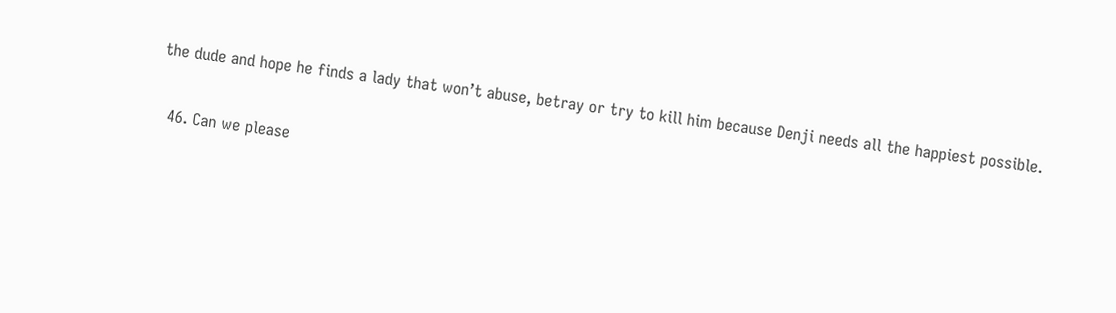the dude and hope he finds a lady that won’t abuse, betray or try to kill him because Denji needs all the happiest possible.

  46. Can we please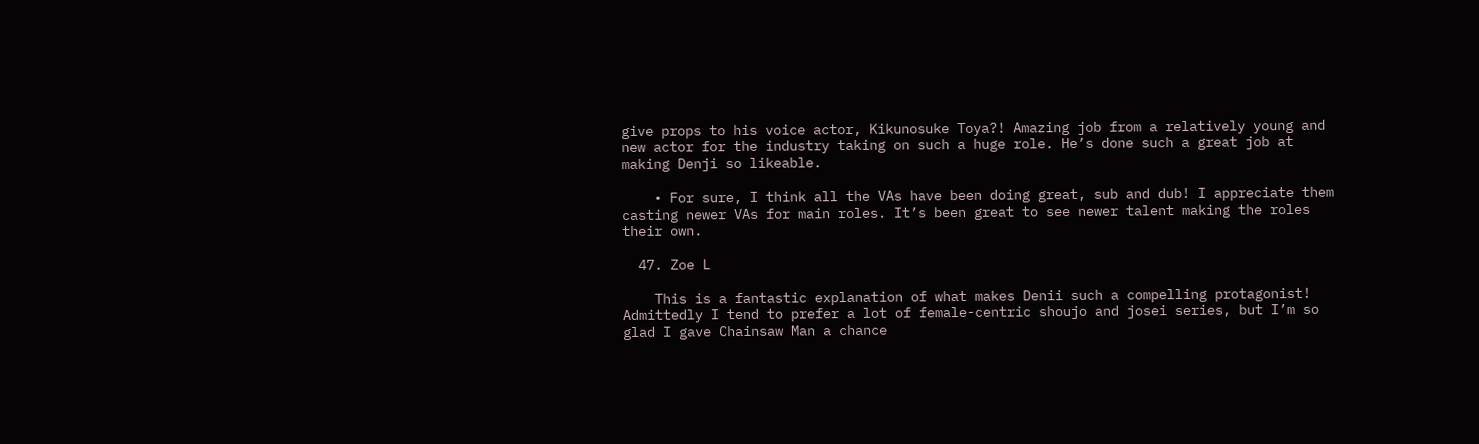give props to his voice actor, Kikunosuke Toya?! Amazing job from a relatively young and new actor for the industry taking on such a huge role. He’s done such a great job at making Denji so likeable.

    • For sure, I think all the VAs have been doing great, sub and dub! I appreciate them casting newer VAs for main roles. It’s been great to see newer talent making the roles their own.

  47. Zoe L

    This is a fantastic explanation of what makes Denii such a compelling protagonist! Admittedly I tend to prefer a lot of female-centric shoujo and josei series, but I’m so glad I gave Chainsaw Man a chance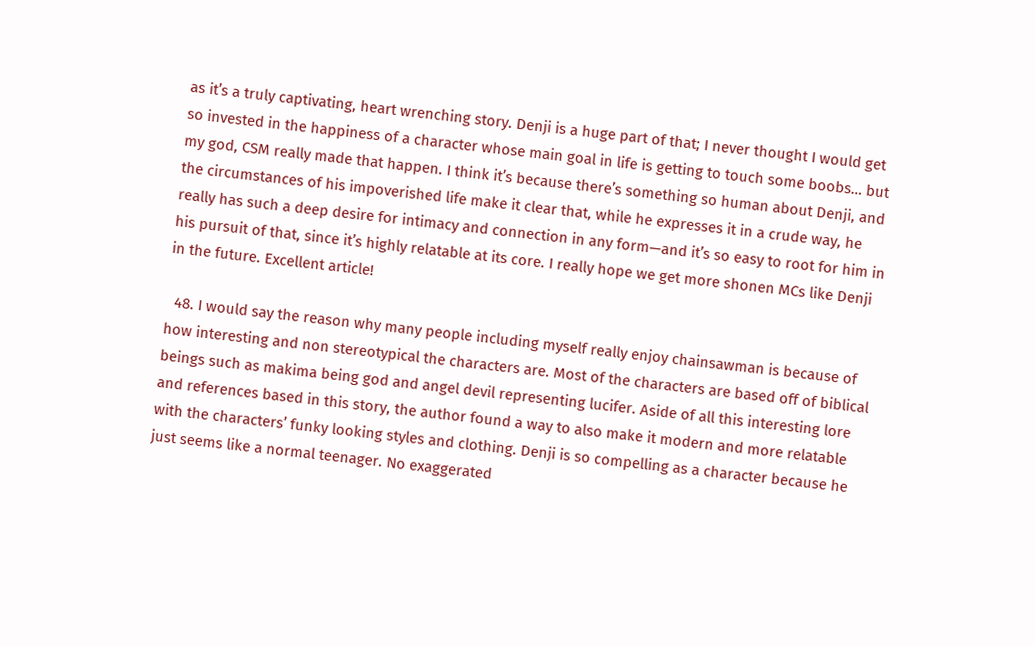as it’s a truly captivating, heart wrenching story. Denji is a huge part of that; I never thought I would get so invested in the happiness of a character whose main goal in life is getting to touch some boobs… but my god, CSM really made that happen. I think it’s because there’s something so human about Denji, and the circumstances of his impoverished life make it clear that, while he expresses it in a crude way, he really has such a deep desire for intimacy and connection in any form—and it’s so easy to root for him in his pursuit of that, since it’s highly relatable at its core. I really hope we get more shonen MCs like Denji in the future. Excellent article!

  48. I would say the reason why many people including myself really enjoy chainsawman is because of how interesting and non stereotypical the characters are. Most of the characters are based off of biblical beings such as makima being god and angel devil representing lucifer. Aside of all this interesting lore and references based in this story, the author found a way to also make it modern and more relatable with the characters’ funky looking styles and clothing. Denji is so compelling as a character because he just seems like a normal teenager. No exaggerated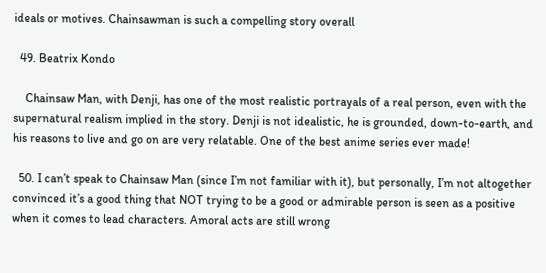ideals or motives. Chainsawman is such a compelling story overall

  49. Beatrix Kondo

    Chainsaw Man, with Denji, has one of the most realistic portrayals of a real person, even with the supernatural realism implied in the story. Denji is not idealistic, he is grounded, down-to-earth, and his reasons to live and go on are very relatable. One of the best anime series ever made!

  50. I can’t speak to Chainsaw Man (since I’m not familiar with it), but personally, I’m not altogether convinced it’s a good thing that NOT trying to be a good or admirable person is seen as a positive when it comes to lead characters. Amoral acts are still wrong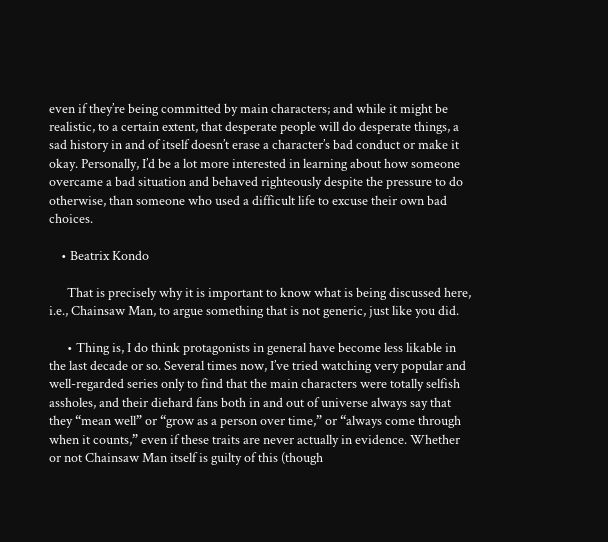even if they’re being committed by main characters; and while it might be realistic, to a certain extent, that desperate people will do desperate things, a sad history in and of itself doesn’t erase a character’s bad conduct or make it okay. Personally, I’d be a lot more interested in learning about how someone overcame a bad situation and behaved righteously despite the pressure to do otherwise, than someone who used a difficult life to excuse their own bad choices.

    • Beatrix Kondo

      That is precisely why it is important to know what is being discussed here, i.e., Chainsaw Man, to argue something that is not generic, just like you did.

      • Thing is, I do think protagonists in general have become less likable in the last decade or so. Several times now, I’ve tried watching very popular and well-regarded series only to find that the main characters were totally selfish assholes, and their diehard fans both in and out of universe always say that they “mean well” or “grow as a person over time,” or “always come through when it counts,” even if these traits are never actually in evidence. Whether or not Chainsaw Man itself is guilty of this (though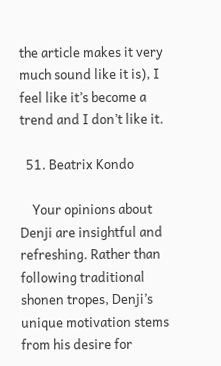the article makes it very much sound like it is), I feel like it’s become a trend and I don’t like it.

  51. Beatrix Kondo

    Your opinions about Denji are insightful and refreshing. Rather than following traditional shonen tropes, Denji’s unique motivation stems from his desire for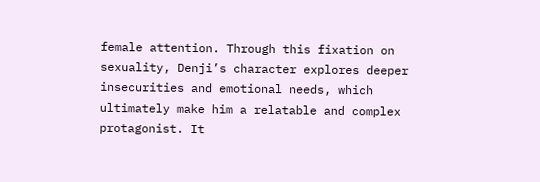female attention. Through this fixation on sexuality, Denji’s character explores deeper insecurities and emotional needs, which ultimately make him a relatable and complex protagonist. It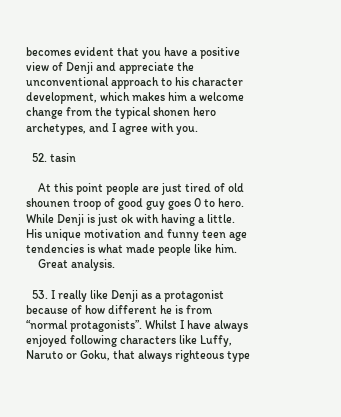becomes evident that you have a positive view of Denji and appreciate the unconventional approach to his character development, which makes him a welcome change from the typical shonen hero archetypes, and I agree with you.

  52. tasin

    At this point people are just tired of old shounen troop of good guy goes 0 to hero. While Denji is just ok with having a little. His unique motivation and funny teen age tendencies is what made people like him.
    Great analysis.

  53. I really like Denji as a protagonist because of how different he is from “normal protagonists”. Whilst I have always enjoyed following characters like Luffy, Naruto or Goku, that always righteous type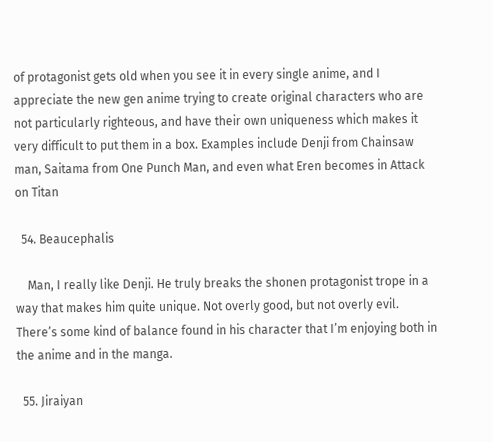of protagonist gets old when you see it in every single anime, and I appreciate the new gen anime trying to create original characters who are not particularly righteous, and have their own uniqueness which makes it very difficult to put them in a box. Examples include Denji from Chainsaw man, Saitama from One Punch Man, and even what Eren becomes in Attack on Titan

  54. Beaucephalis

    Man, I really like Denji. He truly breaks the shonen protagonist trope in a way that makes him quite unique. Not overly good, but not overly evil. There’s some kind of balance found in his character that I’m enjoying both in the anime and in the manga.

  55. Jiraiyan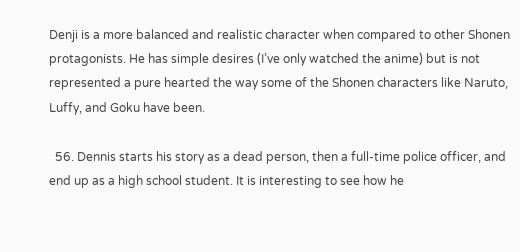Denji is a more balanced and realistic character when compared to other Shonen protagonists. He has simple desires (I’ve only watched the anime) but is not represented a pure hearted the way some of the Shonen characters like Naruto, Luffy, and Goku have been.

  56. Dennis starts his story as a dead person, then a full-time police officer, and end up as a high school student. It is interesting to see how he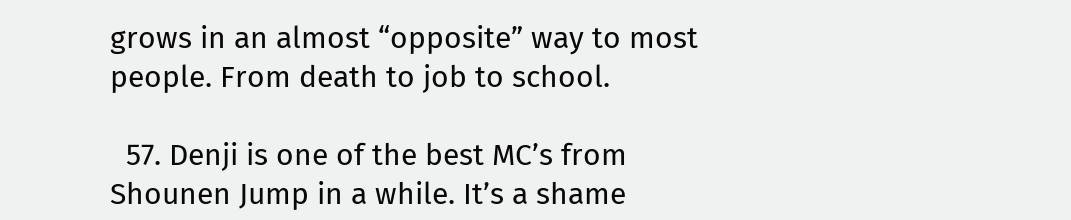grows in an almost “opposite” way to most people. From death to job to school.

  57. Denji is one of the best MC’s from Shounen Jump in a while. It’s a shame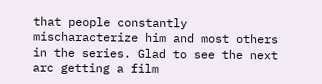that people constantly mischaracterize him and most others in the series. Glad to see the next arc getting a film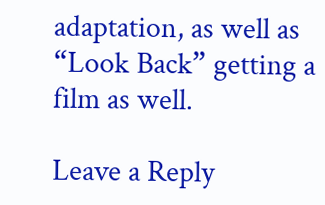adaptation, as well as “Look Back” getting a film as well.

Leave a Reply